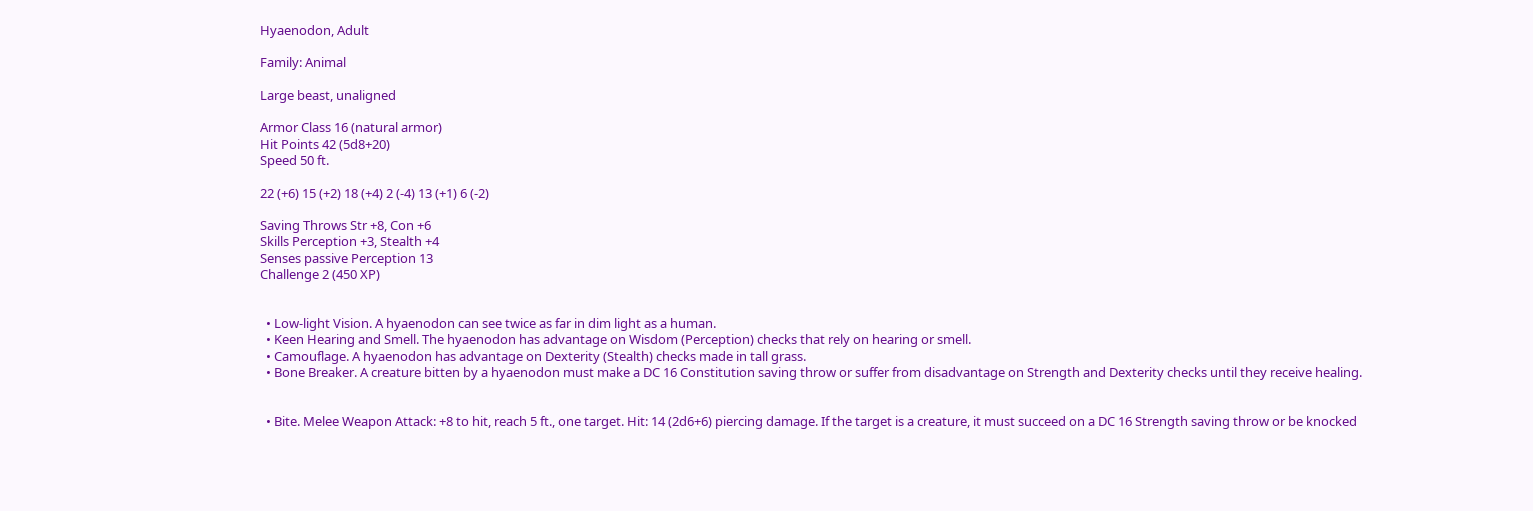Hyaenodon, Adult

Family: Animal

Large beast, unaligned

Armor Class 16 (natural armor)
Hit Points 42 (5d8+20)
Speed 50 ft.

22 (+6) 15 (+2) 18 (+4) 2 (-4) 13 (+1) 6 (-2)

Saving Throws Str +8, Con +6
Skills Perception +3, Stealth +4
Senses passive Perception 13
Challenge 2 (450 XP)


  • Low-light Vision. A hyaenodon can see twice as far in dim light as a human.
  • Keen Hearing and Smell. The hyaenodon has advantage on Wisdom (Perception) checks that rely on hearing or smell.
  • Camouflage. A hyaenodon has advantage on Dexterity (Stealth) checks made in tall grass.
  • Bone Breaker. A creature bitten by a hyaenodon must make a DC 16 Constitution saving throw or suffer from disadvantage on Strength and Dexterity checks until they receive healing.


  • Bite. Melee Weapon Attack: +8 to hit, reach 5 ft., one target. Hit: 14 (2d6+6) piercing damage. If the target is a creature, it must succeed on a DC 16 Strength saving throw or be knocked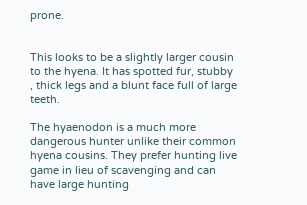prone.


This looks to be a slightly larger cousin to the hyena. It has spotted fur, stubby , thick legs and a blunt face full of large teeth.

The hyaenodon is a much more dangerous hunter unlike their common hyena cousins. They prefer hunting live game in lieu of scavenging and can have large hunting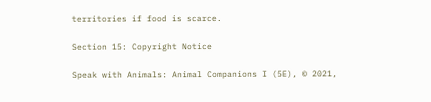territories if food is scarce.

Section 15: Copyright Notice

Speak with Animals: Animal Companions I (5E), © 2021,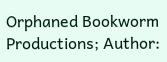Orphaned Bookworm Productions; Author: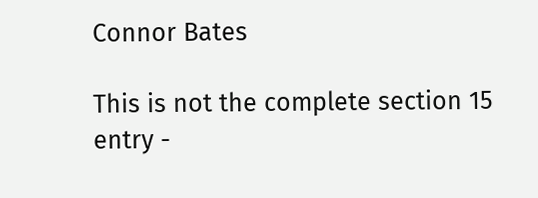Connor Bates

This is not the complete section 15 entry -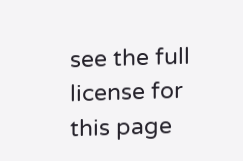see the full license for this page